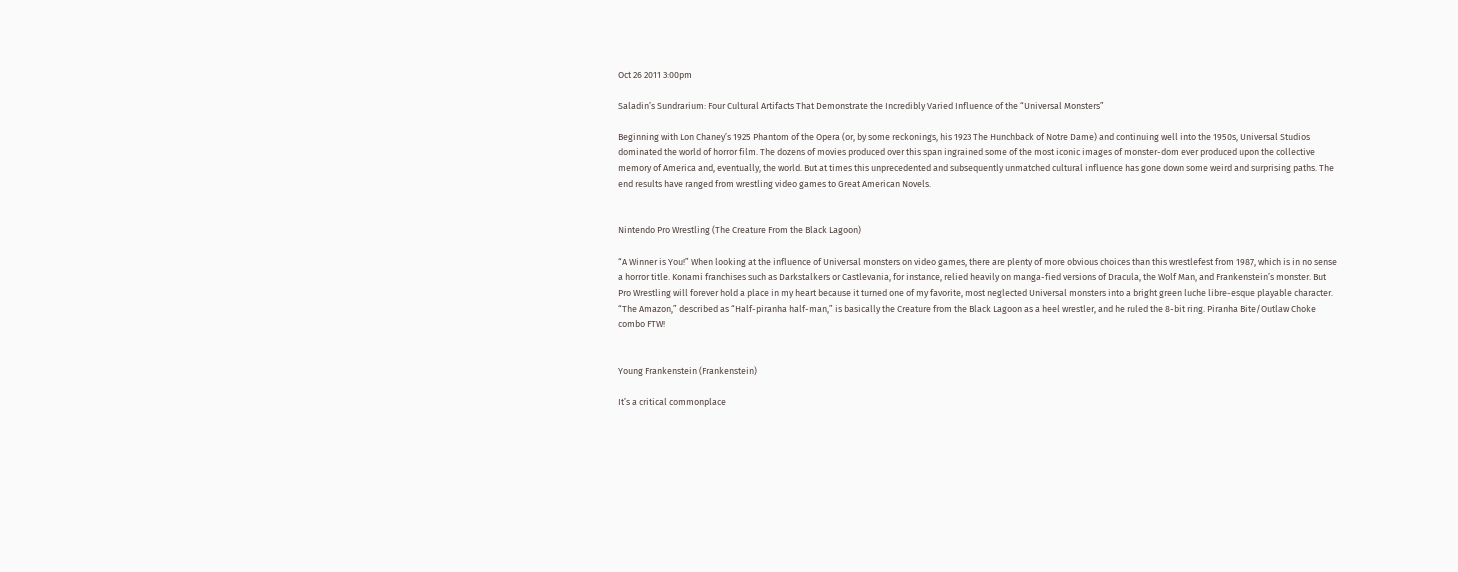Oct 26 2011 3:00pm

Saladin’s Sundrarium: Four Cultural Artifacts That Demonstrate the Incredibly Varied Influence of the “Universal Monsters”

Beginning with Lon Chaney’s 1925 Phantom of the Opera (or, by some reckonings, his 1923 The Hunchback of Notre Dame) and continuing well into the 1950s, Universal Studios dominated the world of horror film. The dozens of movies produced over this span ingrained some of the most iconic images of monster-dom ever produced upon the collective memory of America and, eventually, the world. But at times this unprecedented and subsequently unmatched cultural influence has gone down some weird and surprising paths. The end results have ranged from wrestling video games to Great American Novels.


Nintendo Pro Wrestling (The Creature From the Black Lagoon)

“A Winner is You!” When looking at the influence of Universal monsters on video games, there are plenty of more obvious choices than this wrestlefest from 1987, which is in no sense a horror title. Konami franchises such as Darkstalkers or Castlevania, for instance, relied heavily on manga-fied versions of Dracula, the Wolf Man, and Frankenstein’s monster. But Pro Wrestling will forever hold a place in my heart because it turned one of my favorite, most neglected Universal monsters into a bright green luche libre-esque playable character. “The Amazon,” described as “Half-piranha half-man,” is basically the Creature from the Black Lagoon as a heel wrestler, and he ruled the 8-bit ring. Piranha Bite/Outlaw Choke combo FTW!


Young Frankenstein (Frankenstein)

It’s a critical commonplace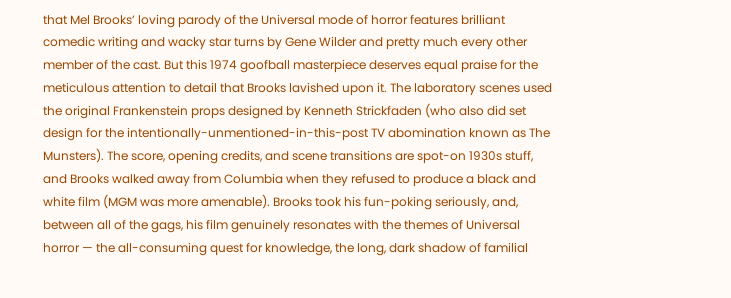that Mel Brooks’ loving parody of the Universal mode of horror features brilliant comedic writing and wacky star turns by Gene Wilder and pretty much every other member of the cast. But this 1974 goofball masterpiece deserves equal praise for the meticulous attention to detail that Brooks lavished upon it. The laboratory scenes used the original Frankenstein props designed by Kenneth Strickfaden (who also did set design for the intentionally-unmentioned-in-this-post TV abomination known as The Munsters). The score, opening credits, and scene transitions are spot-on 1930s stuff, and Brooks walked away from Columbia when they refused to produce a black and white film (MGM was more amenable). Brooks took his fun-poking seriously, and, between all of the gags, his film genuinely resonates with the themes of Universal horror — the all-consuming quest for knowledge, the long, dark shadow of familial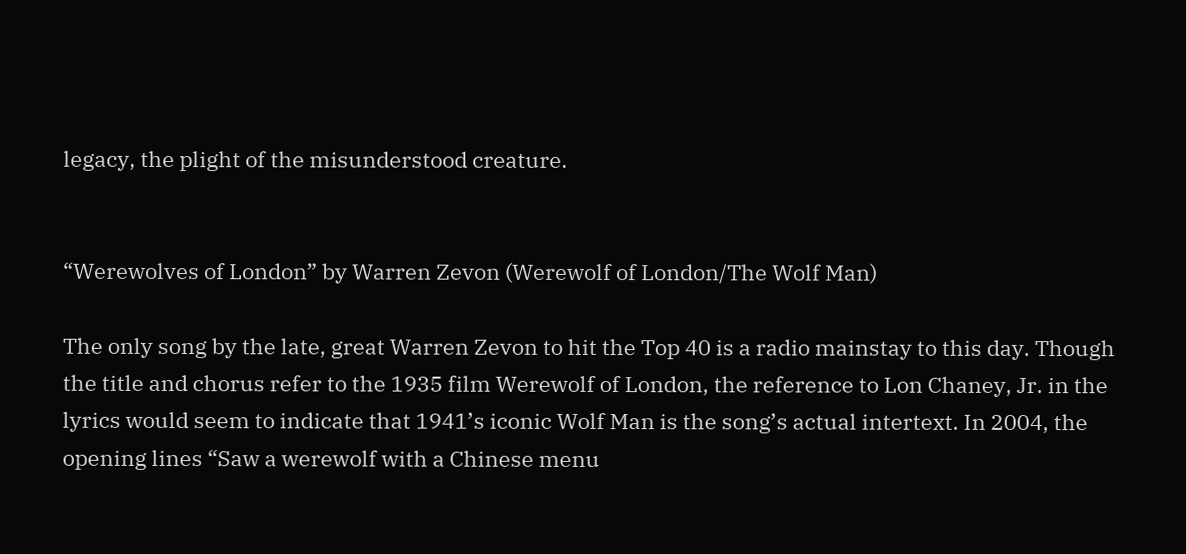legacy, the plight of the misunderstood creature.


“Werewolves of London” by Warren Zevon (Werewolf of London/The Wolf Man)

The only song by the late, great Warren Zevon to hit the Top 40 is a radio mainstay to this day. Though the title and chorus refer to the 1935 film Werewolf of London, the reference to Lon Chaney, Jr. in the lyrics would seem to indicate that 1941’s iconic Wolf Man is the song’s actual intertext. In 2004, the opening lines “Saw a werewolf with a Chinese menu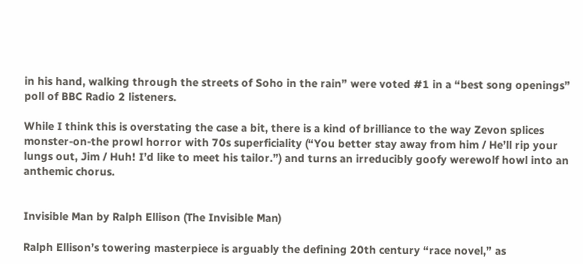in his hand, walking through the streets of Soho in the rain” were voted #1 in a “best song openings” poll of BBC Radio 2 listeners.

While I think this is overstating the case a bit, there is a kind of brilliance to the way Zevon splices monster-on-the prowl horror with 70s superficiality (“You better stay away from him / He’ll rip your lungs out, Jim / Huh! I’d like to meet his tailor.”) and turns an irreducibly goofy werewolf howl into an anthemic chorus.


Invisible Man by Ralph Ellison (The Invisible Man)

Ralph Ellison’s towering masterpiece is arguably the defining 20th century “race novel,” as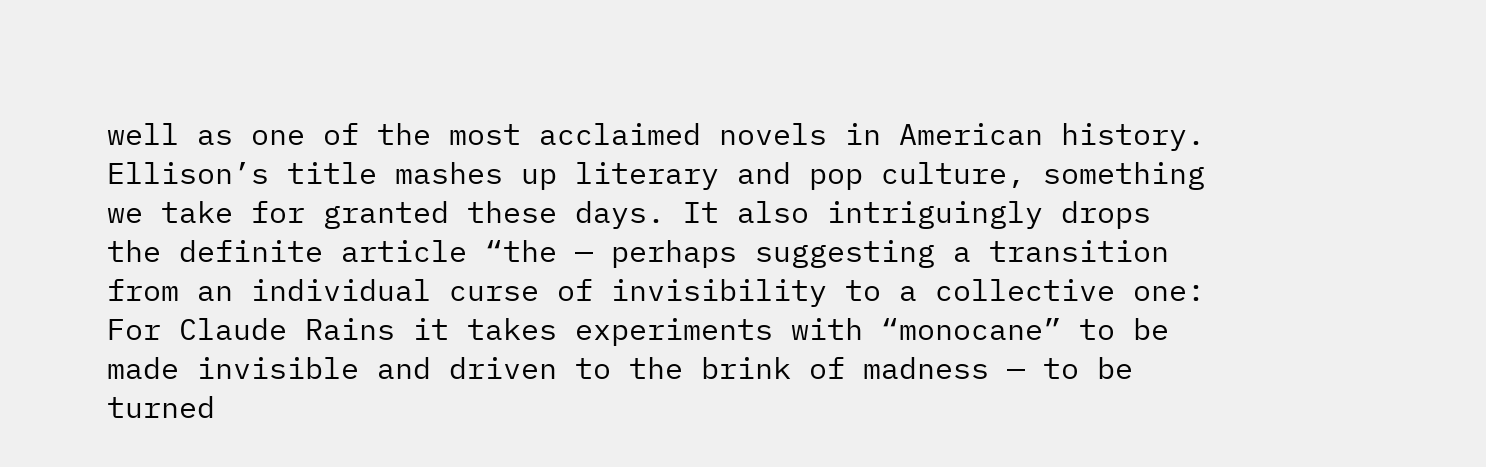well as one of the most acclaimed novels in American history. Ellison’s title mashes up literary and pop culture, something we take for granted these days. It also intriguingly drops the definite article “the — perhaps suggesting a transition from an individual curse of invisibility to a collective one: For Claude Rains it takes experiments with “monocane” to be made invisible and driven to the brink of madness — to be turned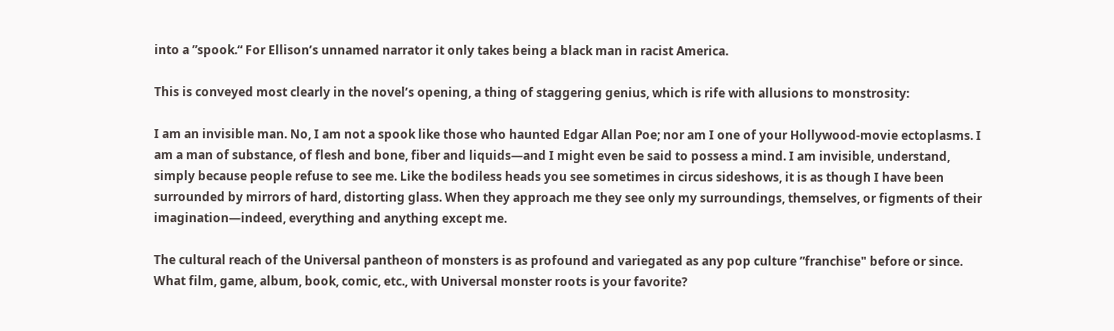into a ”spook.“ For Ellison’s unnamed narrator it only takes being a black man in racist America.

This is conveyed most clearly in the novel’s opening, a thing of staggering genius, which is rife with allusions to monstrosity:

I am an invisible man. No, I am not a spook like those who haunted Edgar Allan Poe; nor am I one of your Hollywood-movie ectoplasms. I am a man of substance, of flesh and bone, fiber and liquids—and I might even be said to possess a mind. I am invisible, understand, simply because people refuse to see me. Like the bodiless heads you see sometimes in circus sideshows, it is as though I have been surrounded by mirrors of hard, distorting glass. When they approach me they see only my surroundings, themselves, or figments of their imagination—indeed, everything and anything except me.

The cultural reach of the Universal pantheon of monsters is as profound and variegated as any pop culture ”franchise" before or since. What film, game, album, book, comic, etc., with Universal monster roots is your favorite?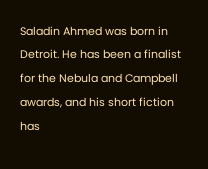Saladin Ahmed was born in Detroit. He has been a finalist for the Nebula and Campbell awards, and his short fiction has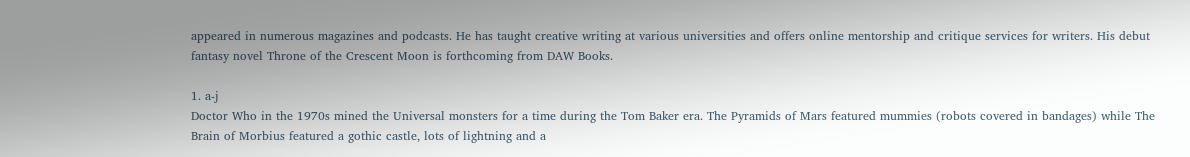appeared in numerous magazines and podcasts. He has taught creative writing at various universities and offers online mentorship and critique services for writers. His debut fantasy novel Throne of the Crescent Moon is forthcoming from DAW Books.

1. a-j
Doctor Who in the 1970s mined the Universal monsters for a time during the Tom Baker era. The Pyramids of Mars featured mummies (robots covered in bandages) while The Brain of Morbius featured a gothic castle, lots of lightning and a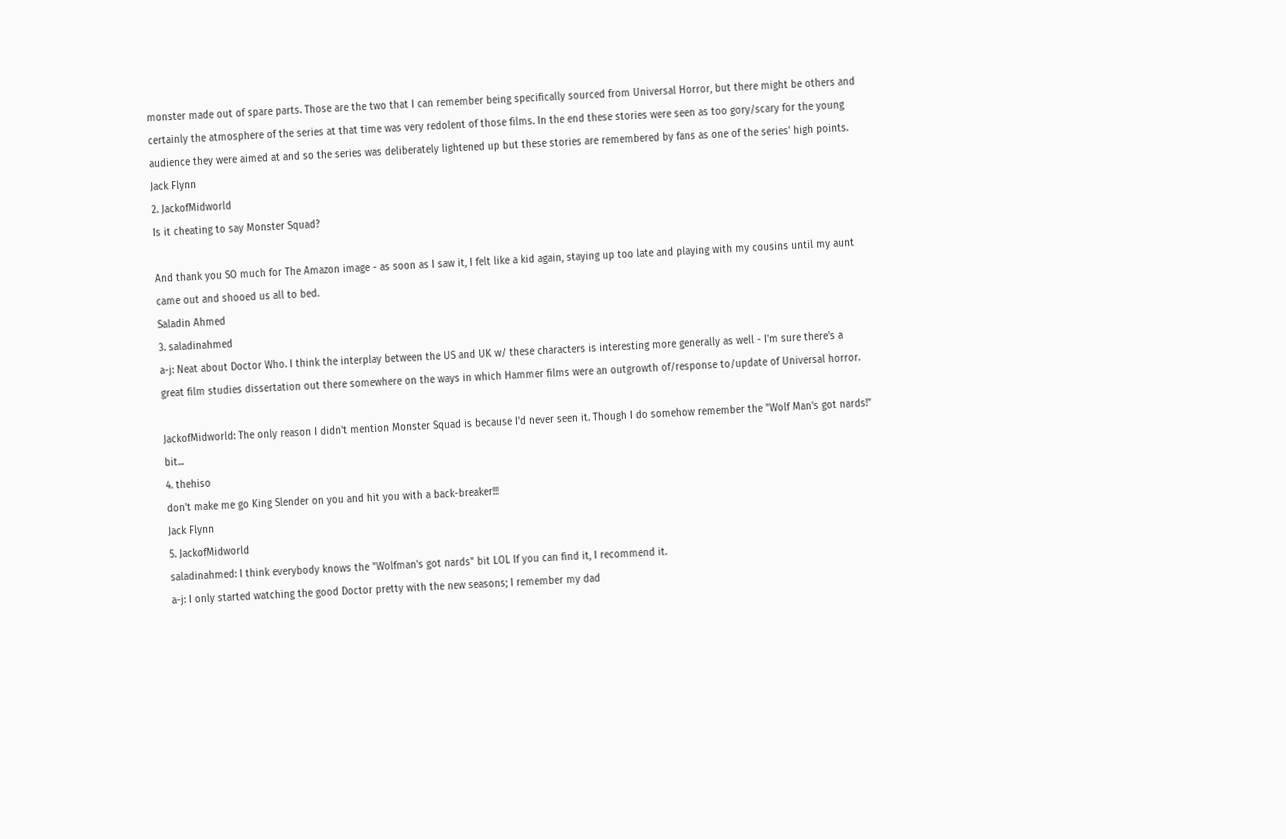monster made out of spare parts. Those are the two that I can remember being specifically sourced from Universal Horror, but there might be others and certainly the atmosphere of the series at that time was very redolent of those films. In the end these stories were seen as too gory/scary for the young audience they were aimed at and so the series was deliberately lightened up but these stories are remembered by fans as one of the series' high points.
Jack Flynn
2. JackofMidworld
Is it cheating to say Monster Squad?

And thank you SO much for The Amazon image - as soon as I saw it, I felt like a kid again, staying up too late and playing with my cousins until my aunt came out and shooed us all to bed.
Saladin Ahmed
3. saladinahmed
a-j: Neat about Doctor Who. I think the interplay between the US and UK w/ these characters is interesting more generally as well - I'm sure there's a great film studies dissertation out there somewhere on the ways in which Hammer films were an outgrowth of/response to/update of Universal horror.

JackofMidworld: The only reason I didn't mention Monster Squad is because I'd never seen it. Though I do somehow remember the "Wolf Man's got nards!" bit...
4. thehiso
don't make me go King Slender on you and hit you with a back-breaker!!!
Jack Flynn
5. JackofMidworld
saladinahmed: I think everybody knows the "Wolfman's got nards" bit LOL If you can find it, I recommend it.
a-j: I only started watching the good Doctor pretty with the new seasons; I remember my dad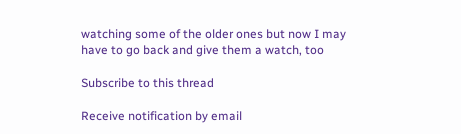watching some of the older ones but now I may have to go back and give them a watch, too

Subscribe to this thread

Receive notification by email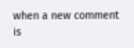when a new comment is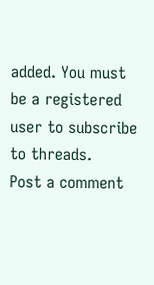added. You must be a registered user to subscribe to threads.
Post a comment